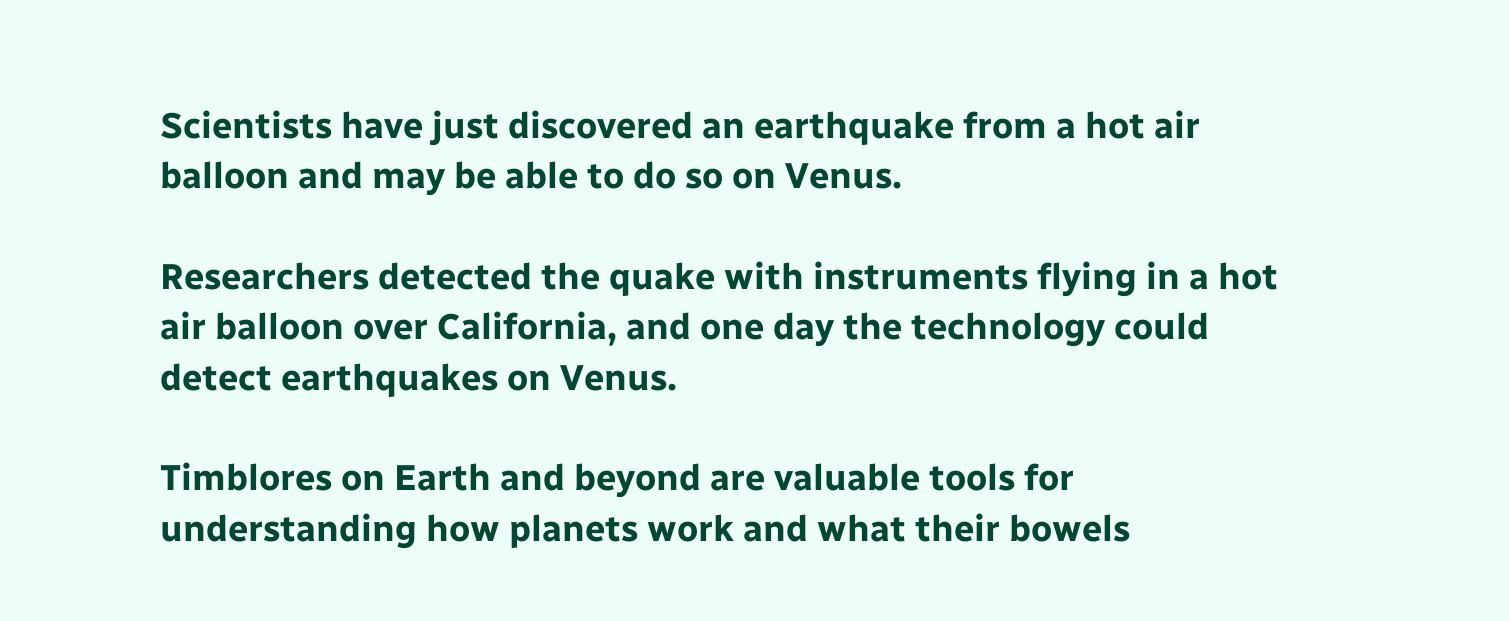Scientists have just discovered an earthquake from a hot air balloon and may be able to do so on Venus.

Researchers detected the quake with instruments flying in a hot air balloon over California, and one day the technology could detect earthquakes on Venus.

Timblores on Earth and beyond are valuable tools for understanding how planets work and what their bowels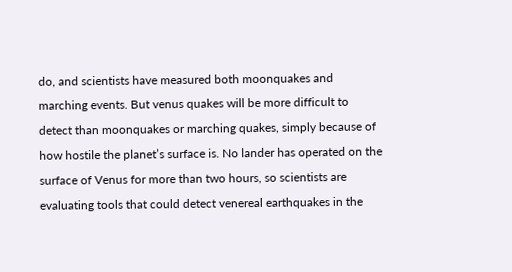do, and scientists have measured both moonquakes and marching events. But venus quakes will be more difficult to detect than moonquakes or marching quakes, simply because of how hostile the planet’s surface is. No lander has operated on the surface of Venus for more than two hours, so scientists are evaluating tools that could detect venereal earthquakes in the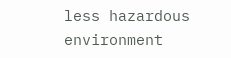less hazardous environment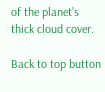of the planet’s thick cloud cover.

Back to top button